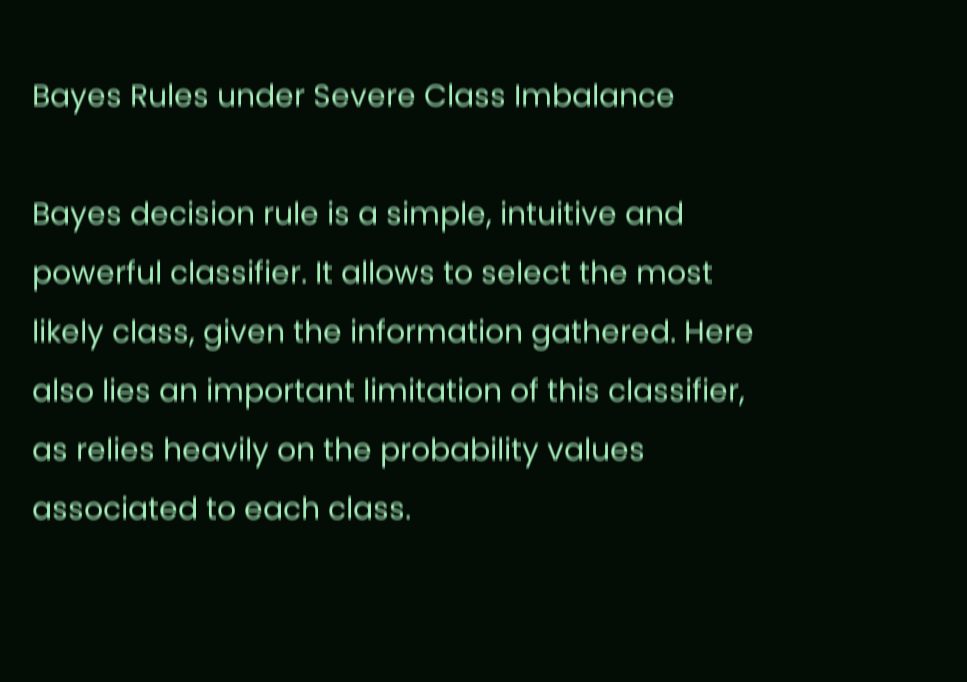Bayes Rules under Severe Class Imbalance

Bayes decision rule is a simple, intuitive and powerful classifier. It allows to select the most likely class, given the information gathered. Here also lies an important limitation of this classifier, as relies heavily on the probability values associated to each class.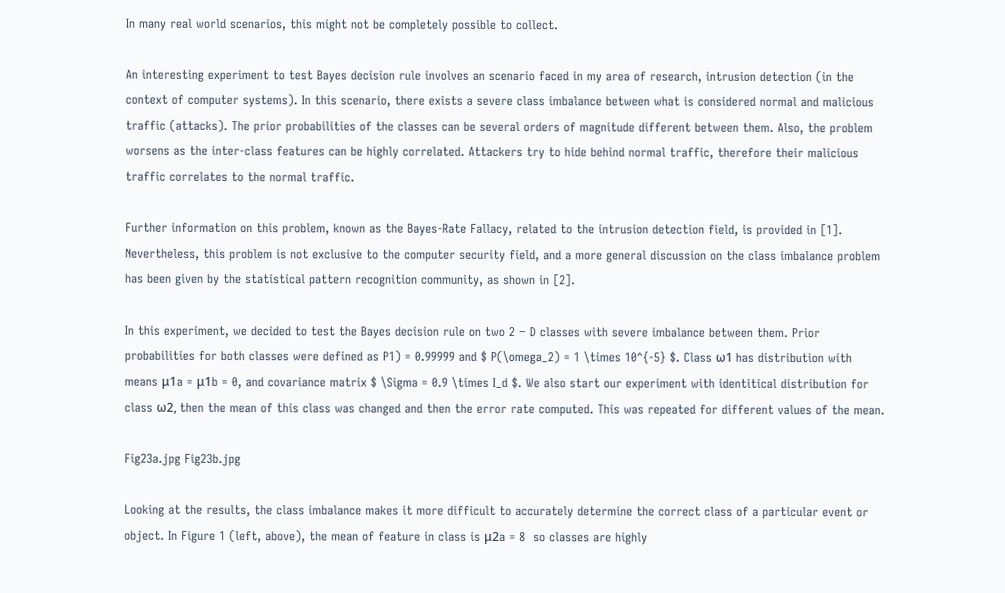In many real world scenarios, this might not be completely possible to collect.

An interesting experiment to test Bayes decision rule involves an scenario faced in my area of research, intrusion detection (in the context of computer systems). In this scenario, there exists a severe class imbalance between what is considered normal and malicious traffic (attacks). The prior probabilities of the classes can be several orders of magnitude different between them. Also, the problem worsens as the inter-class features can be highly correlated. Attackers try to hide behind normal traffic, therefore their malicious traffic correlates to the normal traffic.

Further information on this problem, known as the Bayes-Rate Fallacy, related to the intrusion detection field, is provided in [1]. Nevertheless, this problem is not exclusive to the computer security field, and a more general discussion on the class imbalance problem has been given by the statistical pattern recognition community, as shown in [2].

In this experiment, we decided to test the Bayes decision rule on two 2 − D classes with severe imbalance between them. Prior probabilities for both classes were defined as P1) = 0.99999 and $ P(\omega_2) = 1 \times 10^{-5} $. Class ω1 has distribution with means μ1a = μ1b = 0, and covariance matrix $ \Sigma = 0.9 \times I_d $. We also start our experiment with identitical distribution for class ω2, then the mean of this class was changed and then the error rate computed. This was repeated for different values of the mean.

Fig23a.jpg Fig23b.jpg

Looking at the results, the class imbalance makes it more difficult to accurately determine the correct class of a particular event or object. In Figure 1 (left, above), the mean of feature in class is μ2a = 8  so classes are highly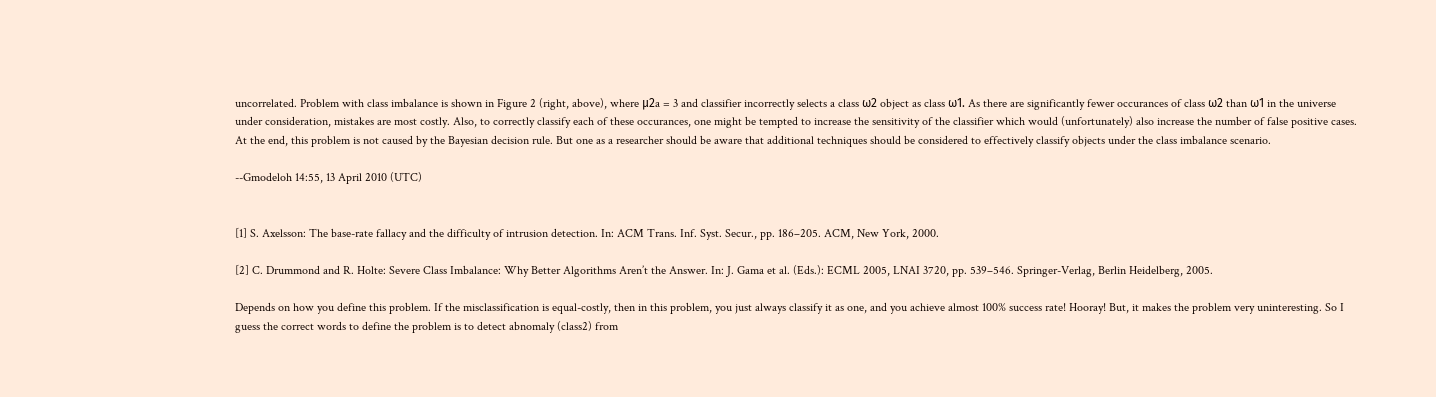uncorrelated. Problem with class imbalance is shown in Figure 2 (right, above), where μ2a = 3 and classifier incorrectly selects a class ω2 object as class ω1. As there are significantly fewer occurances of class ω2 than ω1 in the universe under consideration, mistakes are most costly. Also, to correctly classify each of these occurances, one might be tempted to increase the sensitivity of the classifier which would (unfortunately) also increase the number of false positive cases. At the end, this problem is not caused by the Bayesian decision rule. But one as a researcher should be aware that additional techniques should be considered to effectively classify objects under the class imbalance scenario.

--Gmodeloh 14:55, 13 April 2010 (UTC)


[1] S. Axelsson: The base-rate fallacy and the difficulty of intrusion detection. In: ACM Trans. Inf. Syst. Secur., pp. 186–205. ACM, New York, 2000.

[2] C. Drummond and R. Holte: Severe Class Imbalance: Why Better Algorithms Aren’t the Answer. In: J. Gama et al. (Eds.): ECML 2005, LNAI 3720, pp. 539–546. Springer-Verlag, Berlin Heidelberg, 2005.

Depends on how you define this problem. If the misclassification is equal-costly, then in this problem, you just always classify it as one, and you achieve almost 100% success rate! Hooray! But, it makes the problem very uninteresting. So I guess the correct words to define the problem is to detect abnomaly (class2) from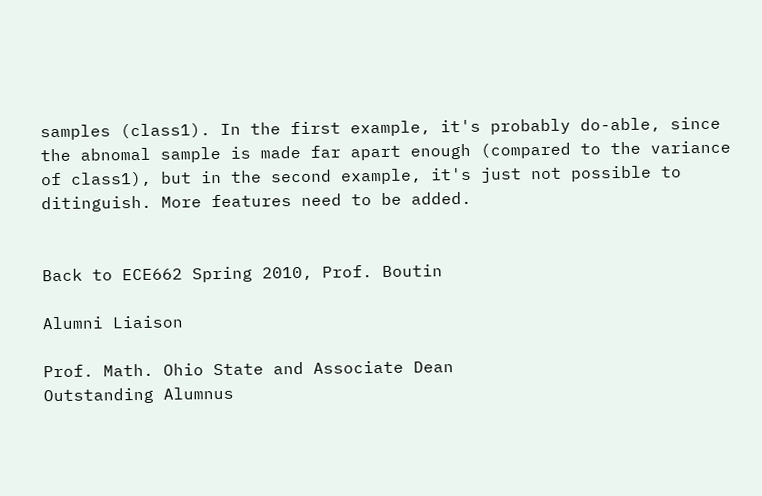samples (class1). In the first example, it's probably do-able, since the abnomal sample is made far apart enough (compared to the variance of class1), but in the second example, it's just not possible to ditinguish. More features need to be added.


Back to ECE662 Spring 2010, Prof. Boutin

Alumni Liaison

Prof. Math. Ohio State and Associate Dean
Outstanding Alumnus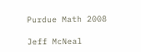Purdue Math 2008

Jeff McNeal